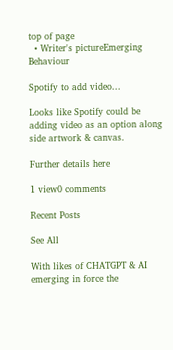top of page
  • Writer's pictureEmerging Behaviour

Spotify to add video...

Looks like Spotify could be adding video as an option along side artwork & canvas.

Further details here

1 view0 comments

Recent Posts

See All

With likes of CHATGPT & AI emerging in force the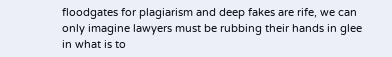floodgates for plagiarism and deep fakes are rife, we can only imagine lawyers must be rubbing their hands in glee in what is to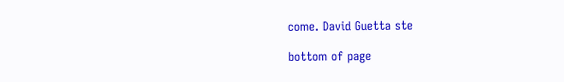come. David Guetta ste

bottom of page